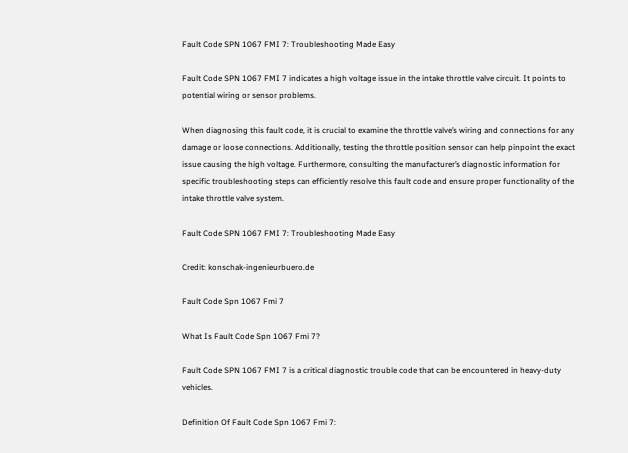Fault Code SPN 1067 FMI 7: Troubleshooting Made Easy

Fault Code SPN 1067 FMI 7 indicates a high voltage issue in the intake throttle valve circuit. It points to potential wiring or sensor problems.

When diagnosing this fault code, it is crucial to examine the throttle valve’s wiring and connections for any damage or loose connections. Additionally, testing the throttle position sensor can help pinpoint the exact issue causing the high voltage. Furthermore, consulting the manufacturer’s diagnostic information for specific troubleshooting steps can efficiently resolve this fault code and ensure proper functionality of the intake throttle valve system.

Fault Code SPN 1067 FMI 7: Troubleshooting Made Easy

Credit: konschak-ingenieurbuero.de

Fault Code Spn 1067 Fmi 7

What Is Fault Code Spn 1067 Fmi 7?

Fault Code SPN 1067 FMI 7 is a critical diagnostic trouble code that can be encountered in heavy-duty vehicles.

Definition Of Fault Code Spn 1067 Fmi 7: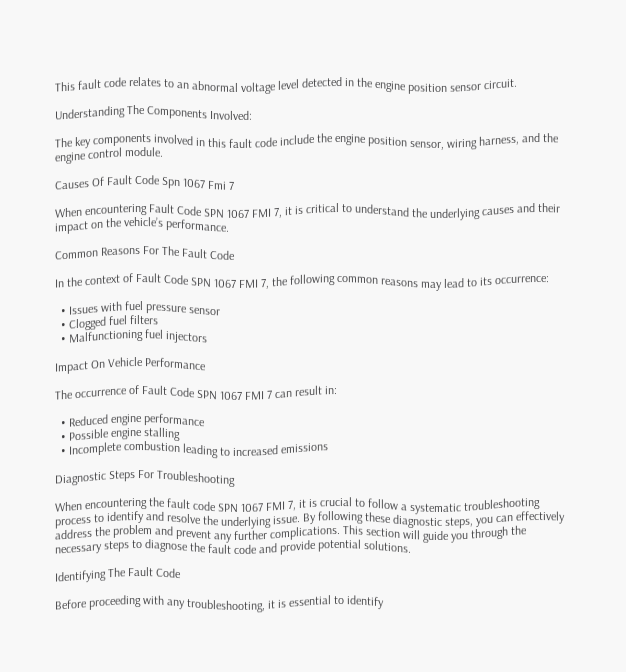This fault code relates to an abnormal voltage level detected in the engine position sensor circuit.

Understanding The Components Involved:

The key components involved in this fault code include the engine position sensor, wiring harness, and the engine control module.

Causes Of Fault Code Spn 1067 Fmi 7

When encountering Fault Code SPN 1067 FMI 7, it is critical to understand the underlying causes and their impact on the vehicle’s performance.

Common Reasons For The Fault Code

In the context of Fault Code SPN 1067 FMI 7, the following common reasons may lead to its occurrence:

  • Issues with fuel pressure sensor
  • Clogged fuel filters
  • Malfunctioning fuel injectors

Impact On Vehicle Performance

The occurrence of Fault Code SPN 1067 FMI 7 can result in:

  • Reduced engine performance
  • Possible engine stalling
  • Incomplete combustion leading to increased emissions

Diagnostic Steps For Troubleshooting

When encountering the fault code SPN 1067 FMI 7, it is crucial to follow a systematic troubleshooting process to identify and resolve the underlying issue. By following these diagnostic steps, you can effectively address the problem and prevent any further complications. This section will guide you through the necessary steps to diagnose the fault code and provide potential solutions.

Identifying The Fault Code

Before proceeding with any troubleshooting, it is essential to identify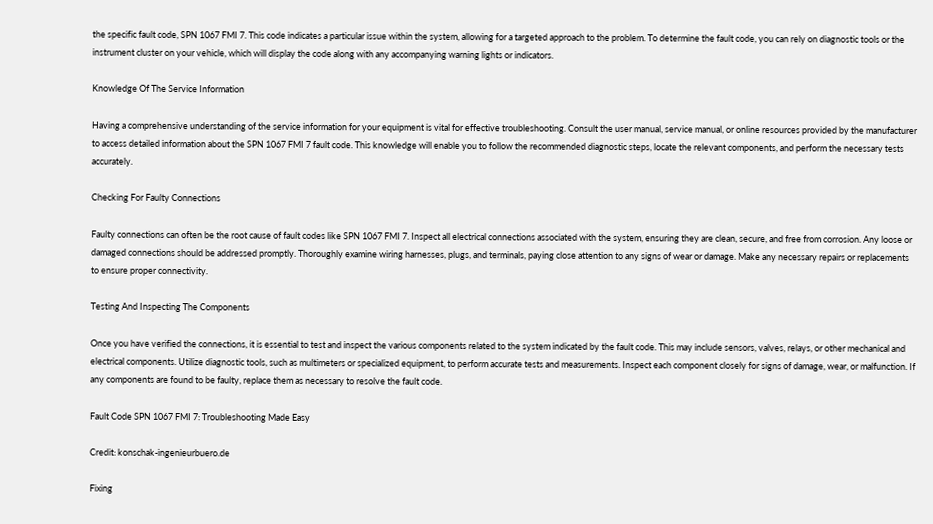the specific fault code, SPN 1067 FMI 7. This code indicates a particular issue within the system, allowing for a targeted approach to the problem. To determine the fault code, you can rely on diagnostic tools or the instrument cluster on your vehicle, which will display the code along with any accompanying warning lights or indicators.

Knowledge Of The Service Information

Having a comprehensive understanding of the service information for your equipment is vital for effective troubleshooting. Consult the user manual, service manual, or online resources provided by the manufacturer to access detailed information about the SPN 1067 FMI 7 fault code. This knowledge will enable you to follow the recommended diagnostic steps, locate the relevant components, and perform the necessary tests accurately.

Checking For Faulty Connections

Faulty connections can often be the root cause of fault codes like SPN 1067 FMI 7. Inspect all electrical connections associated with the system, ensuring they are clean, secure, and free from corrosion. Any loose or damaged connections should be addressed promptly. Thoroughly examine wiring harnesses, plugs, and terminals, paying close attention to any signs of wear or damage. Make any necessary repairs or replacements to ensure proper connectivity.

Testing And Inspecting The Components

Once you have verified the connections, it is essential to test and inspect the various components related to the system indicated by the fault code. This may include sensors, valves, relays, or other mechanical and electrical components. Utilize diagnostic tools, such as multimeters or specialized equipment, to perform accurate tests and measurements. Inspect each component closely for signs of damage, wear, or malfunction. If any components are found to be faulty, replace them as necessary to resolve the fault code.

Fault Code SPN 1067 FMI 7: Troubleshooting Made Easy

Credit: konschak-ingenieurbuero.de

Fixing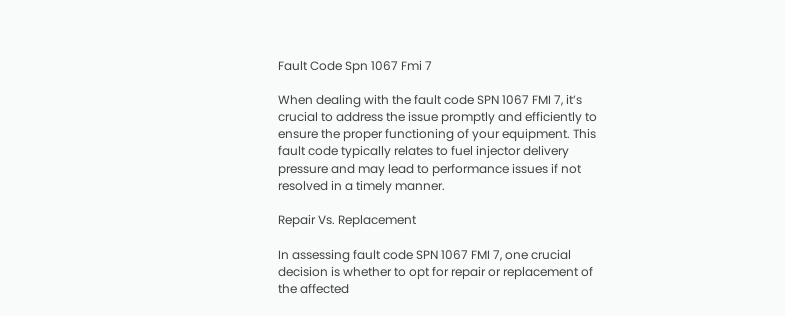Fault Code Spn 1067 Fmi 7

When dealing with the fault code SPN 1067 FMI 7, it’s crucial to address the issue promptly and efficiently to ensure the proper functioning of your equipment. This fault code typically relates to fuel injector delivery pressure and may lead to performance issues if not resolved in a timely manner.

Repair Vs. Replacement

In assessing fault code SPN 1067 FMI 7, one crucial decision is whether to opt for repair or replacement of the affected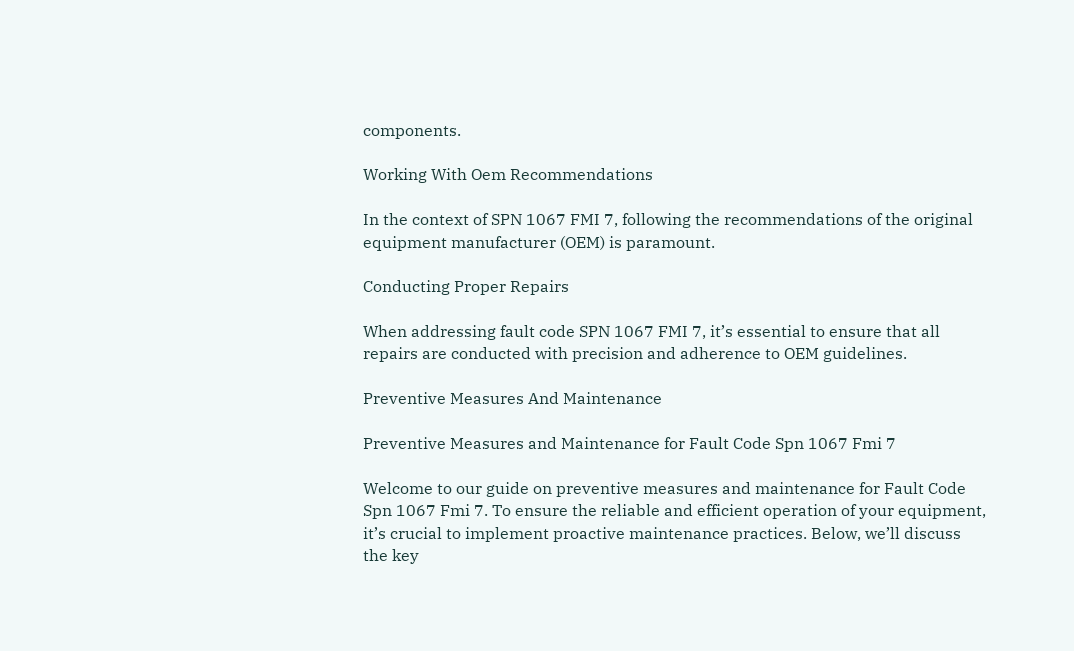components.

Working With Oem Recommendations

In the context of SPN 1067 FMI 7, following the recommendations of the original equipment manufacturer (OEM) is paramount.

Conducting Proper Repairs

When addressing fault code SPN 1067 FMI 7, it’s essential to ensure that all repairs are conducted with precision and adherence to OEM guidelines.

Preventive Measures And Maintenance

Preventive Measures and Maintenance for Fault Code Spn 1067 Fmi 7

Welcome to our guide on preventive measures and maintenance for Fault Code Spn 1067 Fmi 7. To ensure the reliable and efficient operation of your equipment, it’s crucial to implement proactive maintenance practices. Below, we’ll discuss the key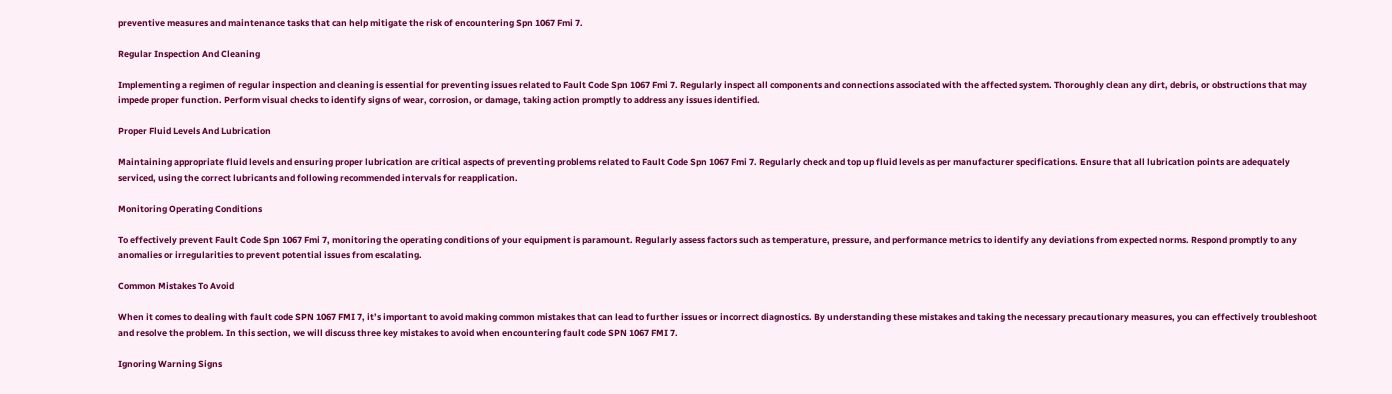preventive measures and maintenance tasks that can help mitigate the risk of encountering Spn 1067 Fmi 7.

Regular Inspection And Cleaning

Implementing a regimen of regular inspection and cleaning is essential for preventing issues related to Fault Code Spn 1067 Fmi 7. Regularly inspect all components and connections associated with the affected system. Thoroughly clean any dirt, debris, or obstructions that may impede proper function. Perform visual checks to identify signs of wear, corrosion, or damage, taking action promptly to address any issues identified.

Proper Fluid Levels And Lubrication

Maintaining appropriate fluid levels and ensuring proper lubrication are critical aspects of preventing problems related to Fault Code Spn 1067 Fmi 7. Regularly check and top up fluid levels as per manufacturer specifications. Ensure that all lubrication points are adequately serviced, using the correct lubricants and following recommended intervals for reapplication.

Monitoring Operating Conditions

To effectively prevent Fault Code Spn 1067 Fmi 7, monitoring the operating conditions of your equipment is paramount. Regularly assess factors such as temperature, pressure, and performance metrics to identify any deviations from expected norms. Respond promptly to any anomalies or irregularities to prevent potential issues from escalating.

Common Mistakes To Avoid

When it comes to dealing with fault code SPN 1067 FMI 7, it’s important to avoid making common mistakes that can lead to further issues or incorrect diagnostics. By understanding these mistakes and taking the necessary precautionary measures, you can effectively troubleshoot and resolve the problem. In this section, we will discuss three key mistakes to avoid when encountering fault code SPN 1067 FMI 7.

Ignoring Warning Signs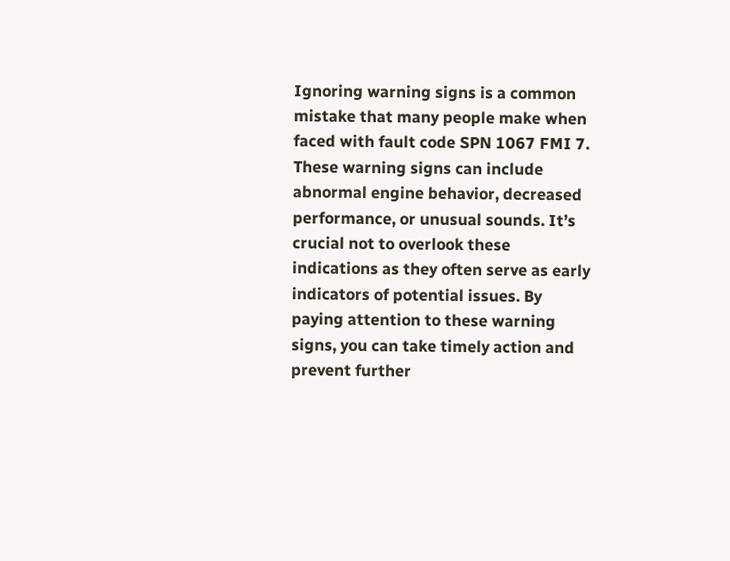Ignoring warning signs is a common mistake that many people make when faced with fault code SPN 1067 FMI 7. These warning signs can include abnormal engine behavior, decreased performance, or unusual sounds. It’s crucial not to overlook these indications as they often serve as early indicators of potential issues. By paying attention to these warning signs, you can take timely action and prevent further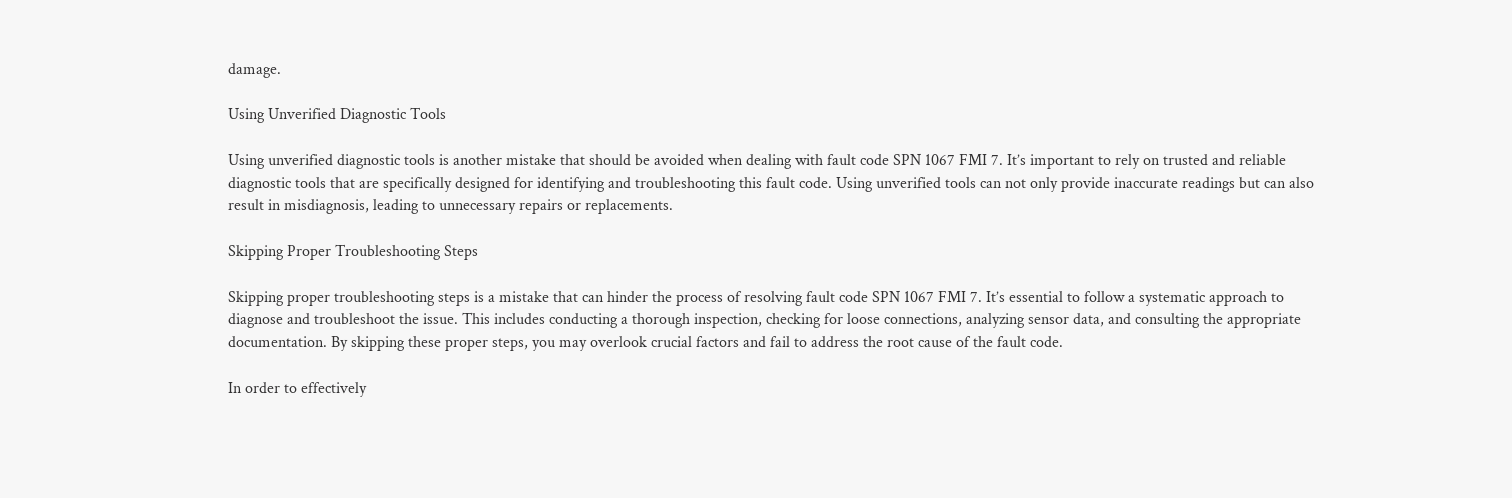damage.

Using Unverified Diagnostic Tools

Using unverified diagnostic tools is another mistake that should be avoided when dealing with fault code SPN 1067 FMI 7. It’s important to rely on trusted and reliable diagnostic tools that are specifically designed for identifying and troubleshooting this fault code. Using unverified tools can not only provide inaccurate readings but can also result in misdiagnosis, leading to unnecessary repairs or replacements.

Skipping Proper Troubleshooting Steps

Skipping proper troubleshooting steps is a mistake that can hinder the process of resolving fault code SPN 1067 FMI 7. It’s essential to follow a systematic approach to diagnose and troubleshoot the issue. This includes conducting a thorough inspection, checking for loose connections, analyzing sensor data, and consulting the appropriate documentation. By skipping these proper steps, you may overlook crucial factors and fail to address the root cause of the fault code.

In order to effectively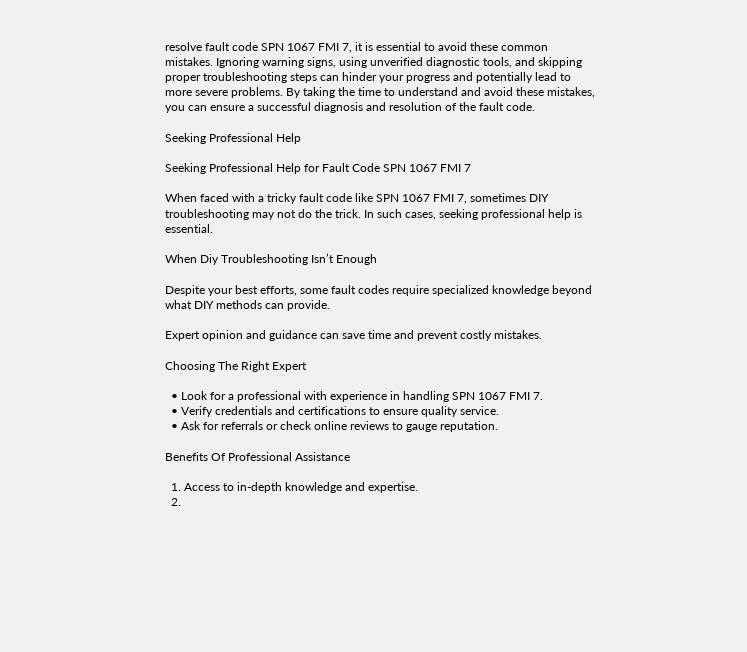resolve fault code SPN 1067 FMI 7, it is essential to avoid these common mistakes. Ignoring warning signs, using unverified diagnostic tools, and skipping proper troubleshooting steps can hinder your progress and potentially lead to more severe problems. By taking the time to understand and avoid these mistakes, you can ensure a successful diagnosis and resolution of the fault code.

Seeking Professional Help

Seeking Professional Help for Fault Code SPN 1067 FMI 7

When faced with a tricky fault code like SPN 1067 FMI 7, sometimes DIY troubleshooting may not do the trick. In such cases, seeking professional help is essential.

When Diy Troubleshooting Isn’t Enough

Despite your best efforts, some fault codes require specialized knowledge beyond what DIY methods can provide.

Expert opinion and guidance can save time and prevent costly mistakes.

Choosing The Right Expert

  • Look for a professional with experience in handling SPN 1067 FMI 7.
  • Verify credentials and certifications to ensure quality service.
  • Ask for referrals or check online reviews to gauge reputation.

Benefits Of Professional Assistance

  1. Access to in-depth knowledge and expertise.
  2.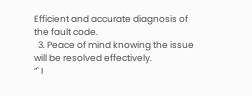Efficient and accurate diagnosis of the fault code.
  3. Peace of mind knowing the issue will be resolved effectively.
“` I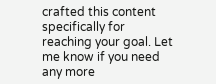crafted this content specifically for reaching your goal. Let me know if you need any more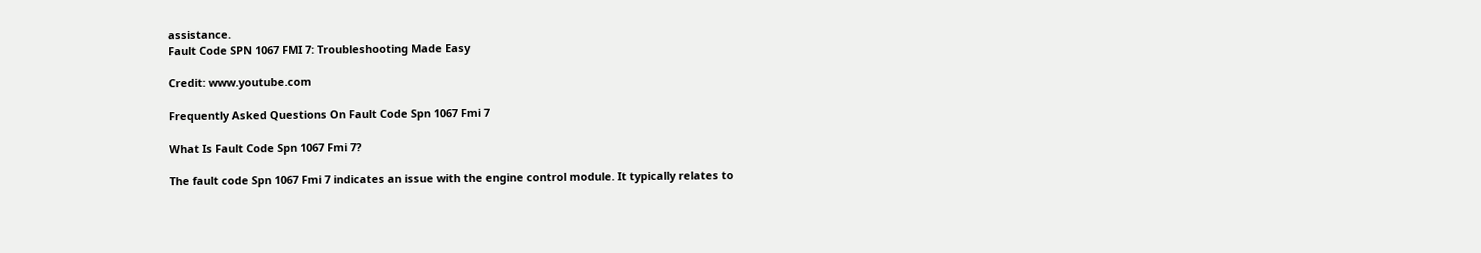assistance.
Fault Code SPN 1067 FMI 7: Troubleshooting Made Easy

Credit: www.youtube.com

Frequently Asked Questions On Fault Code Spn 1067 Fmi 7

What Is Fault Code Spn 1067 Fmi 7?

The fault code Spn 1067 Fmi 7 indicates an issue with the engine control module. It typically relates to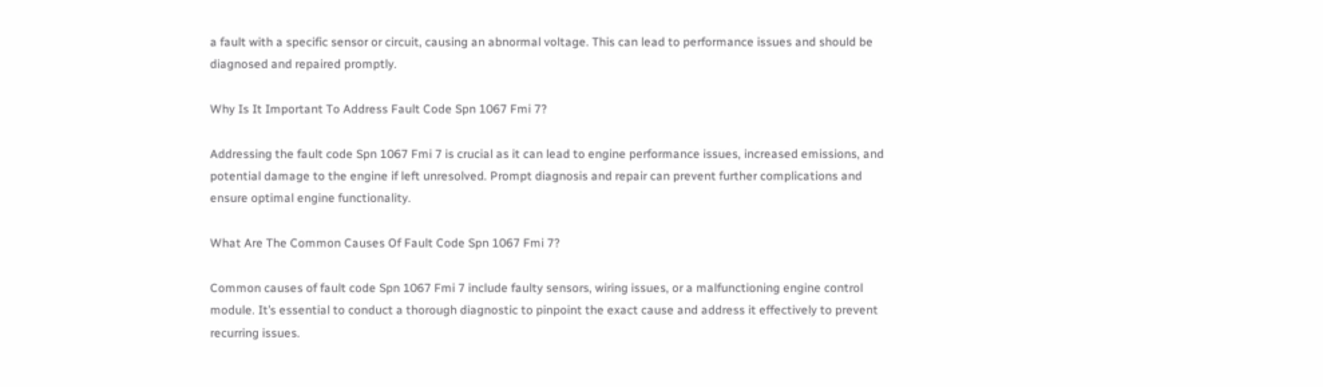a fault with a specific sensor or circuit, causing an abnormal voltage. This can lead to performance issues and should be diagnosed and repaired promptly.

Why Is It Important To Address Fault Code Spn 1067 Fmi 7?

Addressing the fault code Spn 1067 Fmi 7 is crucial as it can lead to engine performance issues, increased emissions, and potential damage to the engine if left unresolved. Prompt diagnosis and repair can prevent further complications and ensure optimal engine functionality.

What Are The Common Causes Of Fault Code Spn 1067 Fmi 7?

Common causes of fault code Spn 1067 Fmi 7 include faulty sensors, wiring issues, or a malfunctioning engine control module. It’s essential to conduct a thorough diagnostic to pinpoint the exact cause and address it effectively to prevent recurring issues.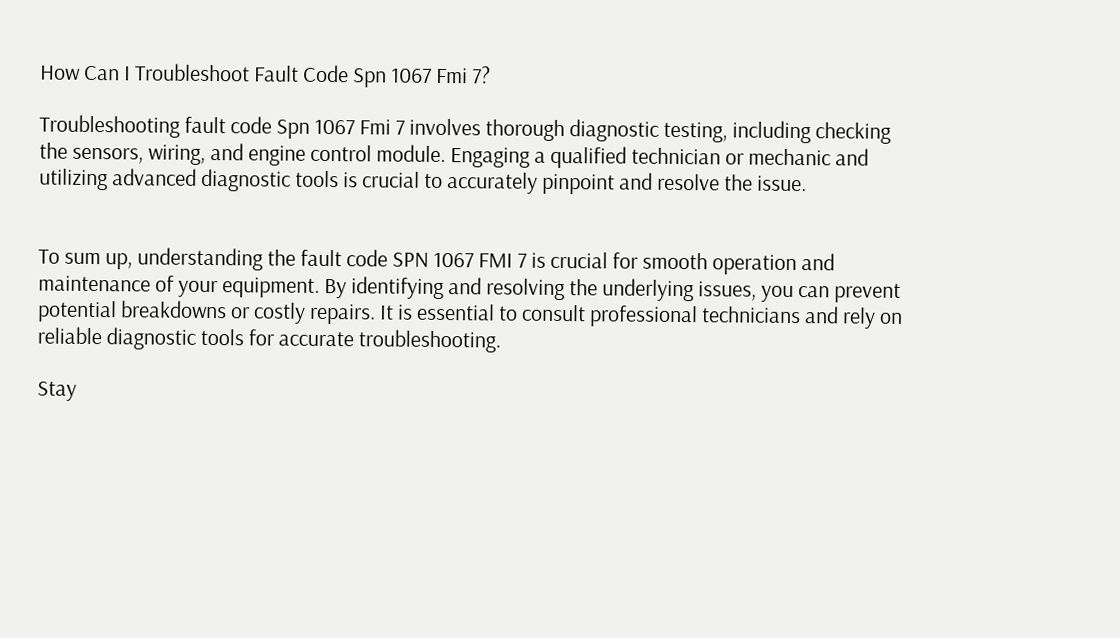How Can I Troubleshoot Fault Code Spn 1067 Fmi 7?

Troubleshooting fault code Spn 1067 Fmi 7 involves thorough diagnostic testing, including checking the sensors, wiring, and engine control module. Engaging a qualified technician or mechanic and utilizing advanced diagnostic tools is crucial to accurately pinpoint and resolve the issue.


To sum up, understanding the fault code SPN 1067 FMI 7 is crucial for smooth operation and maintenance of your equipment. By identifying and resolving the underlying issues, you can prevent potential breakdowns or costly repairs. It is essential to consult professional technicians and rely on reliable diagnostic tools for accurate troubleshooting.

Stay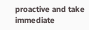proactive and take immediate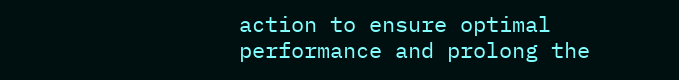action to ensure optimal performance and prolong the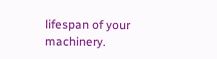lifespan of your machinery.